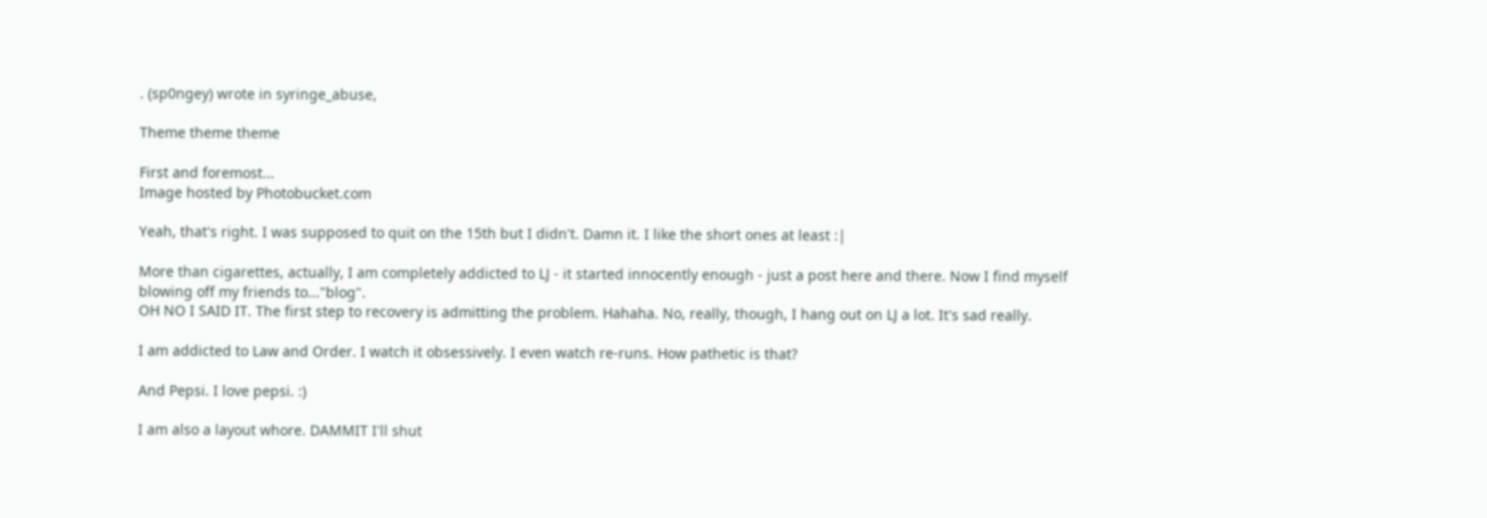. (sp0ngey) wrote in syringe_abuse,

Theme theme theme

First and foremost...
Image hosted by Photobucket.com

Yeah, that's right. I was supposed to quit on the 15th but I didn't. Damn it. I like the short ones at least :|

More than cigarettes, actually, I am completely addicted to LJ - it started innocently enough - just a post here and there. Now I find myself blowing off my friends to..."blog".
OH NO I SAID IT. The first step to recovery is admitting the problem. Hahaha. No, really, though, I hang out on LJ a lot. It's sad really.

I am addicted to Law and Order. I watch it obsessively. I even watch re-runs. How pathetic is that?

And Pepsi. I love pepsi. :)

I am also a layout whore. DAMMIT I'll shut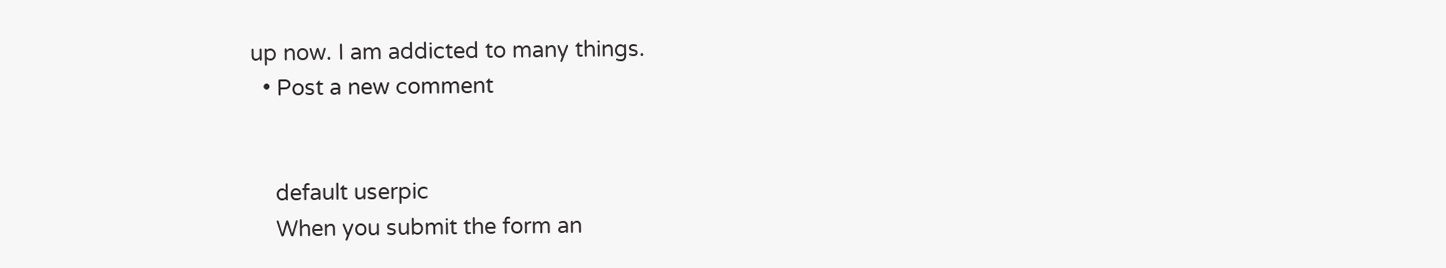up now. I am addicted to many things.
  • Post a new comment


    default userpic
    When you submit the form an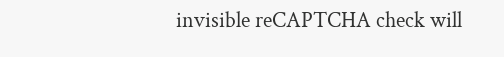invisible reCAPTCHA check will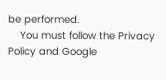be performed.
    You must follow the Privacy Policy and Google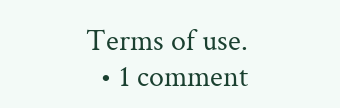Terms of use.
  • 1 comment